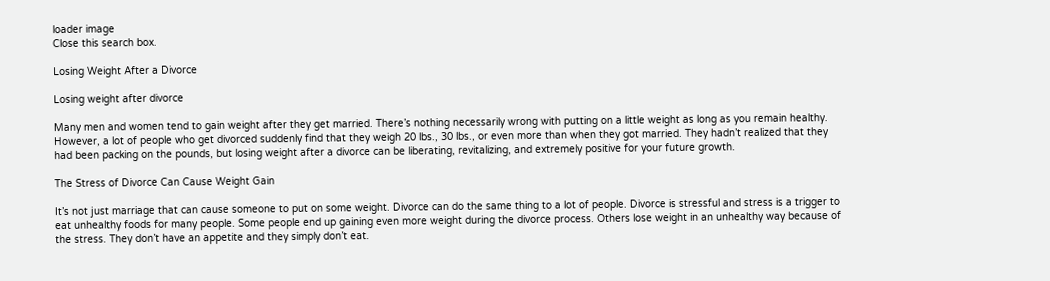loader image
Close this search box.

Losing Weight After a Divorce

Losing weight after divorce

Many men and women tend to gain weight after they get married. There’s nothing necessarily wrong with putting on a little weight as long as you remain healthy. However, a lot of people who get divorced suddenly find that they weigh 20 lbs., 30 lbs., or even more than when they got married. They hadn’t realized that they had been packing on the pounds, but losing weight after a divorce can be liberating, revitalizing, and extremely positive for your future growth.

The Stress of Divorce Can Cause Weight Gain

It’s not just marriage that can cause someone to put on some weight. Divorce can do the same thing to a lot of people. Divorce is stressful and stress is a trigger to eat unhealthy foods for many people. Some people end up gaining even more weight during the divorce process. Others lose weight in an unhealthy way because of the stress. They don’t have an appetite and they simply don’t eat.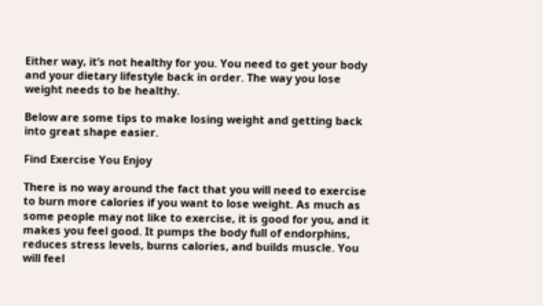Either way, it’s not healthy for you. You need to get your body and your dietary lifestyle back in order. The way you lose weight needs to be healthy.

Below are some tips to make losing weight and getting back into great shape easier.

Find Exercise You Enjoy

There is no way around the fact that you will need to exercise to burn more calories if you want to lose weight. As much as some people may not like to exercise, it is good for you, and it makes you feel good. It pumps the body full of endorphins, reduces stress levels, burns calories, and builds muscle. You will feel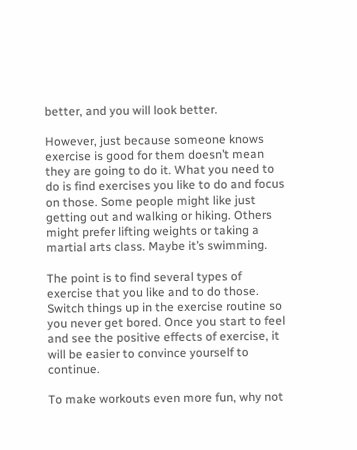better, and you will look better.

However, just because someone knows exercise is good for them doesn’t mean they are going to do it. What you need to do is find exercises you like to do and focus on those. Some people might like just getting out and walking or hiking. Others might prefer lifting weights or taking a martial arts class. Maybe it’s swimming.

The point is to find several types of exercise that you like and to do those. Switch things up in the exercise routine so you never get bored. Once you start to feel and see the positive effects of exercise, it will be easier to convince yourself to continue.

To make workouts even more fun, why not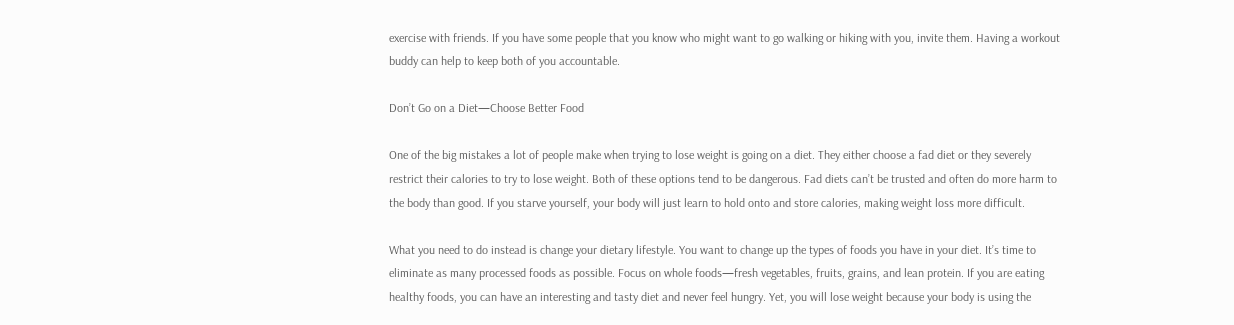exercise with friends. If you have some people that you know who might want to go walking or hiking with you, invite them. Having a workout buddy can help to keep both of you accountable.

Don’t Go on a Diet—Choose Better Food

One of the big mistakes a lot of people make when trying to lose weight is going on a diet. They either choose a fad diet or they severely restrict their calories to try to lose weight. Both of these options tend to be dangerous. Fad diets can’t be trusted and often do more harm to the body than good. If you starve yourself, your body will just learn to hold onto and store calories, making weight loss more difficult.

What you need to do instead is change your dietary lifestyle. You want to change up the types of foods you have in your diet. It’s time to eliminate as many processed foods as possible. Focus on whole foods—fresh vegetables, fruits, grains, and lean protein. If you are eating healthy foods, you can have an interesting and tasty diet and never feel hungry. Yet, you will lose weight because your body is using the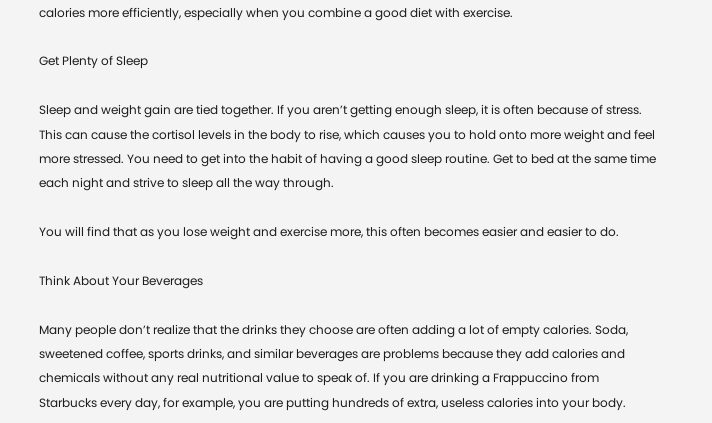calories more efficiently, especially when you combine a good diet with exercise.

Get Plenty of Sleep

Sleep and weight gain are tied together. If you aren’t getting enough sleep, it is often because of stress. This can cause the cortisol levels in the body to rise, which causes you to hold onto more weight and feel more stressed. You need to get into the habit of having a good sleep routine. Get to bed at the same time each night and strive to sleep all the way through.

You will find that as you lose weight and exercise more, this often becomes easier and easier to do.

Think About Your Beverages

Many people don’t realize that the drinks they choose are often adding a lot of empty calories. Soda, sweetened coffee, sports drinks, and similar beverages are problems because they add calories and chemicals without any real nutritional value to speak of. If you are drinking a Frappuccino from Starbucks every day, for example, you are putting hundreds of extra, useless calories into your body.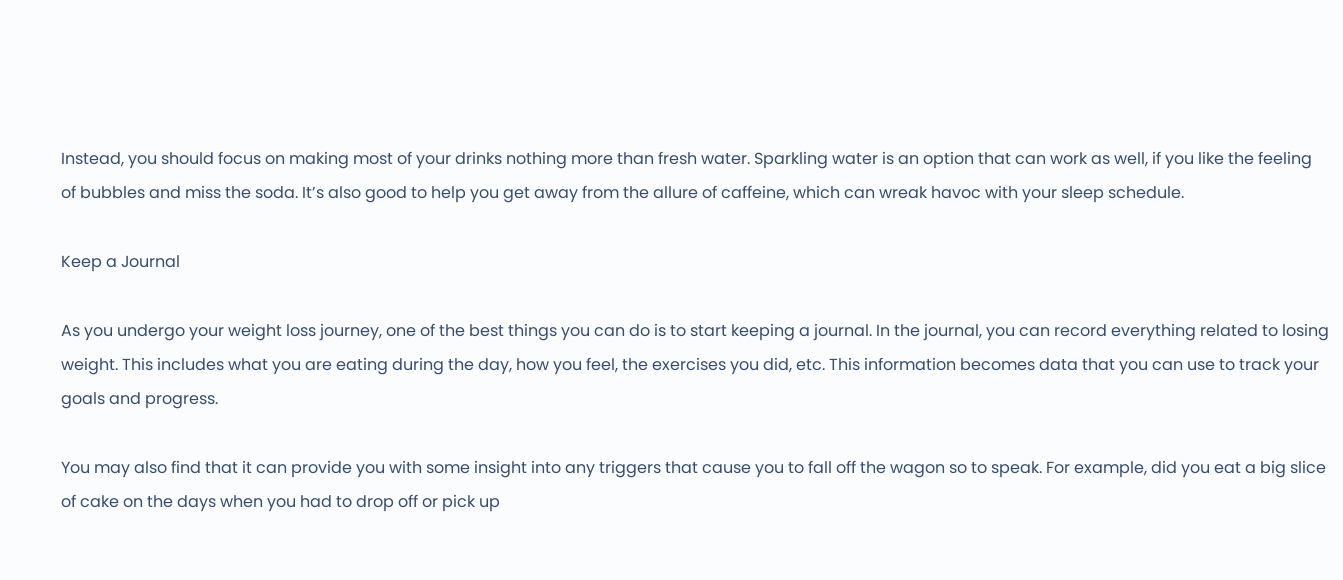Instead, you should focus on making most of your drinks nothing more than fresh water. Sparkling water is an option that can work as well, if you like the feeling of bubbles and miss the soda. It’s also good to help you get away from the allure of caffeine, which can wreak havoc with your sleep schedule.

Keep a Journal

As you undergo your weight loss journey, one of the best things you can do is to start keeping a journal. In the journal, you can record everything related to losing weight. This includes what you are eating during the day, how you feel, the exercises you did, etc. This information becomes data that you can use to track your goals and progress.

You may also find that it can provide you with some insight into any triggers that cause you to fall off the wagon so to speak. For example, did you eat a big slice of cake on the days when you had to drop off or pick up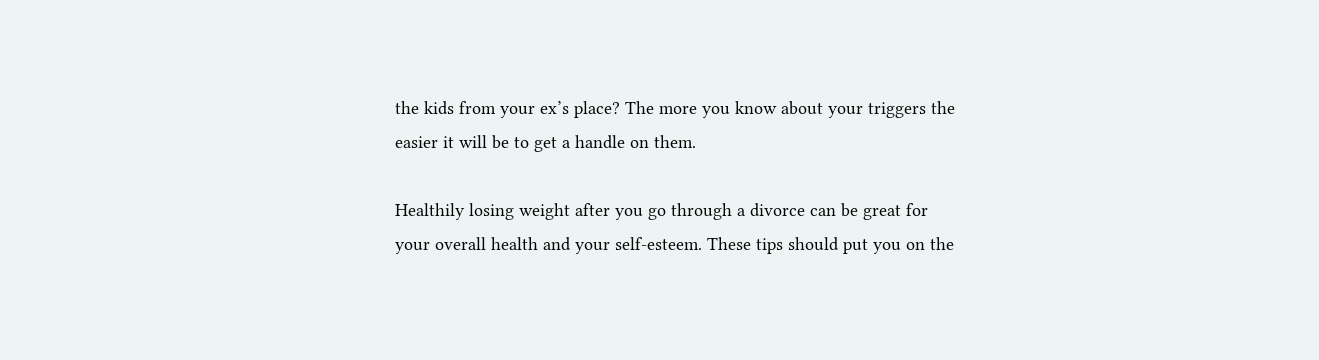the kids from your ex’s place? The more you know about your triggers the easier it will be to get a handle on them.

Healthily losing weight after you go through a divorce can be great for your overall health and your self-esteem. These tips should put you on the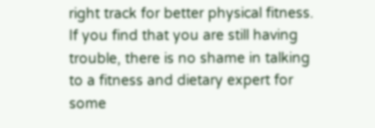right track for better physical fitness. If you find that you are still having trouble, there is no shame in talking to a fitness and dietary expert for some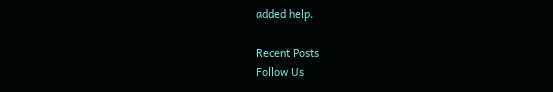added help.

Recent Posts
Follow Us